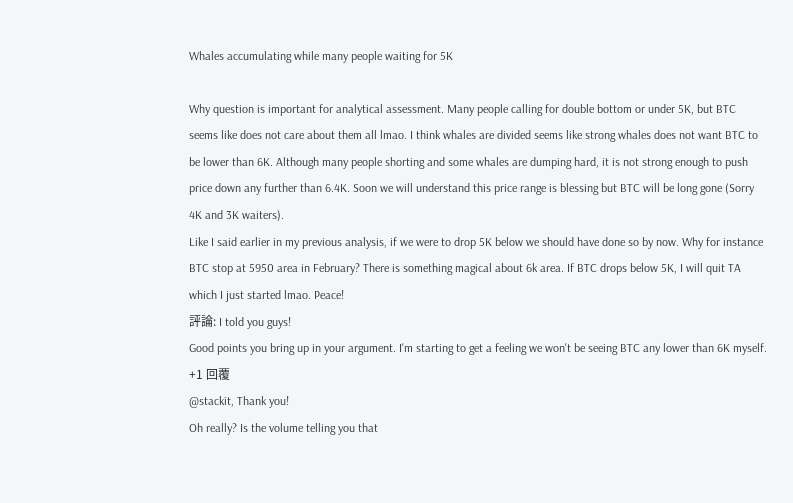Whales accumulating while many people waiting for 5K

Why question is important for analytical assessment. Many people calling for double bottom or under 5K, but BTC seems like does not care about them all lmao. I think whales are divided seems like strong whales does not want BTC to be lower than 6K. Although many people shorting and some whales are dumping hard, it is not strong enough to push price down any further than 6.4K. Soon we will understand this price range is blessing but BTC will be long gone (Sorry 4K and 3K waiters).
Like I said earlier in my previous analysis, if we were to drop 5K below we should have done so by now. Why for instance BTC stop at 5950 area in February? There is something magical about 6k area. If BTC drops below 5K, I will quit TA which I just started lmao. Peace!
評論: I told you guys!
Good points you bring up in your argument. I'm starting to get a feeling we won't be seeing BTC any lower than 6K myself.
+1 回覆
@stackit, Thank you!
Oh really? Is the volume telling you that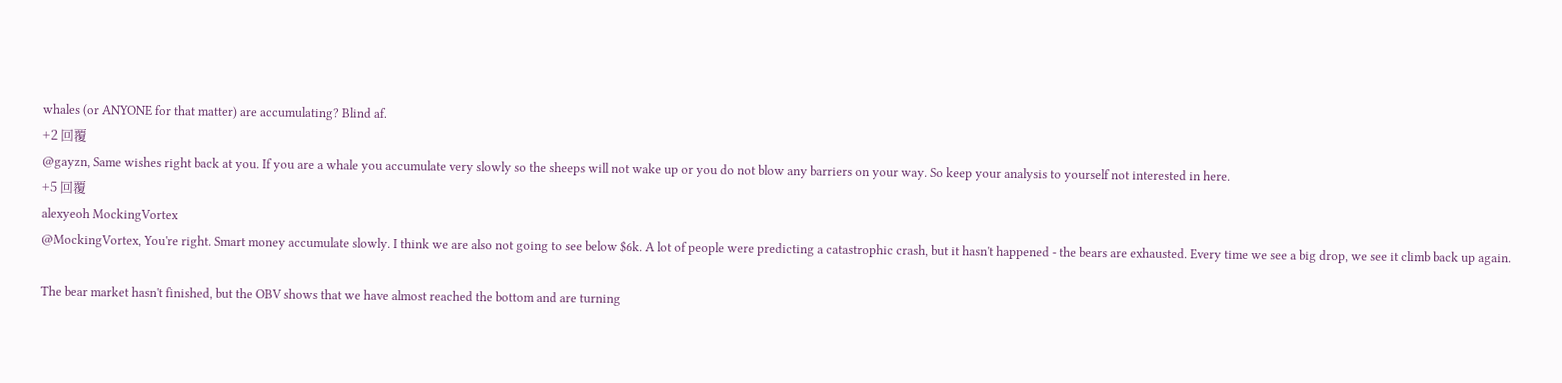whales (or ANYONE for that matter) are accumulating? Blind af.
+2 回覆
@gayzn, Same wishes right back at you. If you are a whale you accumulate very slowly so the sheeps will not wake up or you do not blow any barriers on your way. So keep your analysis to yourself not interested in here.
+5 回覆
alexyeoh MockingVortex
@MockingVortex, You're right. Smart money accumulate slowly. I think we are also not going to see below $6k. A lot of people were predicting a catastrophic crash, but it hasn't happened - the bears are exhausted. Every time we see a big drop, we see it climb back up again.

The bear market hasn't finished, but the OBV shows that we have almost reached the bottom and are turning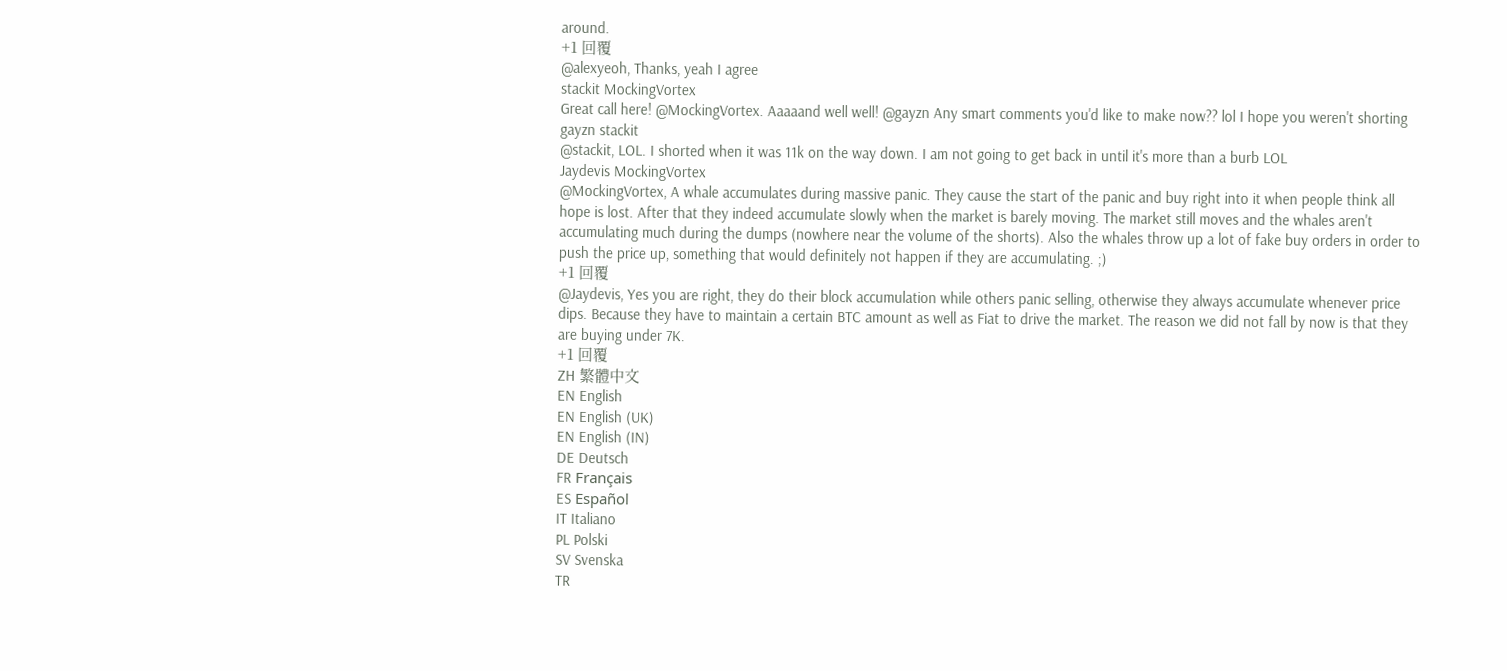around.
+1 回覆
@alexyeoh, Thanks, yeah I agree
stackit MockingVortex
Great call here! @MockingVortex. Aaaaand well well! @gayzn Any smart comments you'd like to make now?? lol I hope you weren't shorting
gayzn stackit
@stackit, LOL. I shorted when it was 11k on the way down. I am not going to get back in until it's more than a burb LOL
Jaydevis MockingVortex
@MockingVortex, A whale accumulates during massive panic. They cause the start of the panic and buy right into it when people think all hope is lost. After that they indeed accumulate slowly when the market is barely moving. The market still moves and the whales aren't accumulating much during the dumps (nowhere near the volume of the shorts). Also the whales throw up a lot of fake buy orders in order to push the price up, something that would definitely not happen if they are accumulating. ;)
+1 回覆
@Jaydevis, Yes you are right, they do their block accumulation while others panic selling, otherwise they always accumulate whenever price dips. Because they have to maintain a certain BTC amount as well as Fiat to drive the market. The reason we did not fall by now is that they are buying under 7K.
+1 回覆
ZH 繁體中文
EN English
EN English (UK)
EN English (IN)
DE Deutsch
FR Français
ES Español
IT Italiano
PL Polski
SV Svenska
TR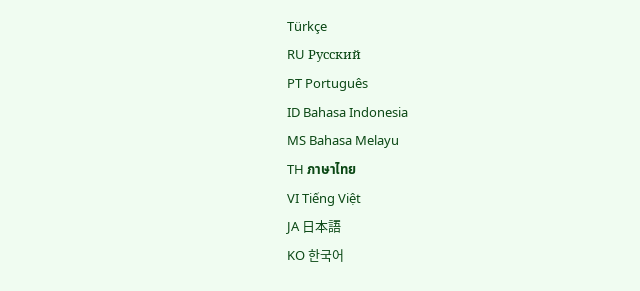Türkçe
RU Русский
PT Português
ID Bahasa Indonesia
MS Bahasa Melayu
TH ภาษาไทย
VI Tiếng Việt
JA 日本語
KO 한국어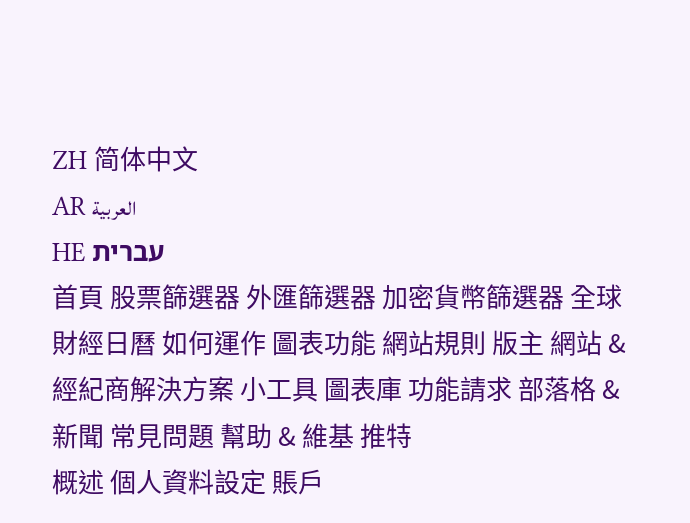ZH 简体中文
AR العربية
HE עברית
首頁 股票篩選器 外匯篩選器 加密貨幣篩選器 全球財經日曆 如何運作 圖表功能 網站規則 版主 網站 & 經紀商解決方案 小工具 圖表庫 功能請求 部落格 & 新聞 常見問題 幫助 & 維基 推特
概述 個人資料設定 賬戶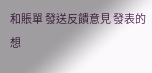和賬單 發送反饋意見 發表的想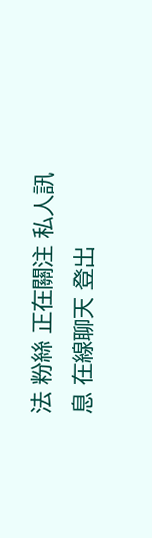法 粉絲 正在關注 私人訊息 在線聊天 登出